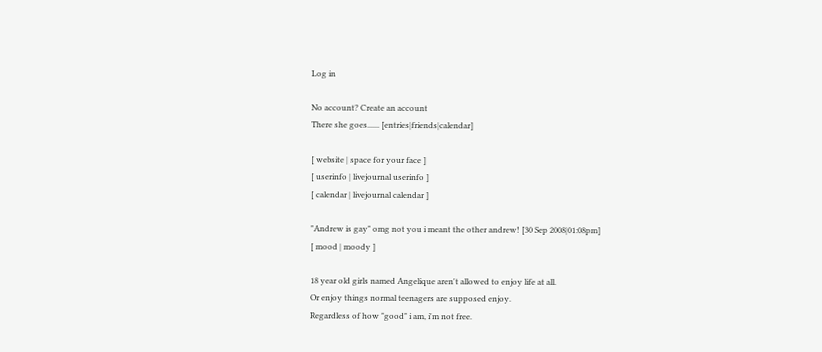Log in

No account? Create an account
There she goes...... [entries|friends|calendar]

[ website | space for your face ]
[ userinfo | livejournal userinfo ]
[ calendar | livejournal calendar ]

"Andrew is gay" omg not you i meant the other andrew! [30 Sep 2008|01:08pm]
[ mood | moody ]

18 year old girls named Angelique aren't allowed to enjoy life at all.
Or enjoy things normal teenagers are supposed enjoy.
Regardless of how "good" i am, i'm not free.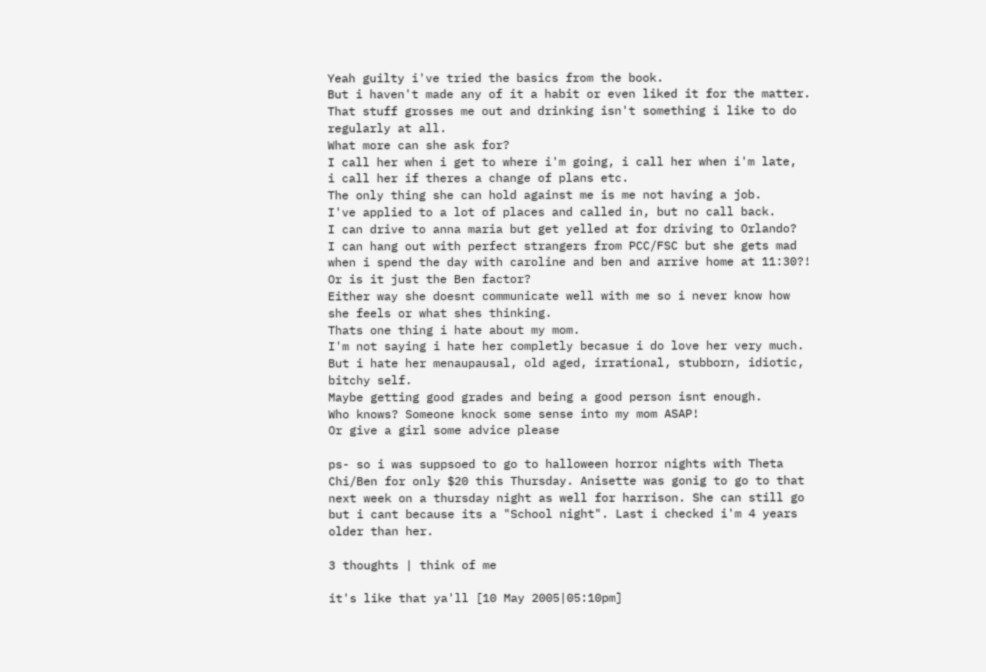Yeah guilty i've tried the basics from the book.
But i haven't made any of it a habit or even liked it for the matter.
That stuff grosses me out and drinking isn't something i like to do regularly at all.
What more can she ask for?
I call her when i get to where i'm going, i call her when i'm late,
i call her if theres a change of plans etc.
The only thing she can hold against me is me not having a job.
I've applied to a lot of places and called in, but no call back.
I can drive to anna maria but get yelled at for driving to Orlando?
I can hang out with perfect strangers from PCC/FSC but she gets mad
when i spend the day with caroline and ben and arrive home at 11:30?!
Or is it just the Ben factor?
Either way she doesnt communicate well with me so i never know how she feels or what shes thinking.
Thats one thing i hate about my mom.
I'm not saying i hate her completly becasue i do love her very much.
But i hate her menaupausal, old aged, irrational, stubborn, idiotic, bitchy self.
Maybe getting good grades and being a good person isnt enough.
Who knows? Someone knock some sense into my mom ASAP!
Or give a girl some advice please

ps- so i was suppsoed to go to halloween horror nights with Theta Chi/Ben for only $20 this Thursday. Anisette was gonig to go to that next week on a thursday night as well for harrison. She can still go but i cant because its a "School night". Last i checked i'm 4 years older than her.

3 thoughts | think of me

it's like that ya'll [10 May 2005|05:10pm]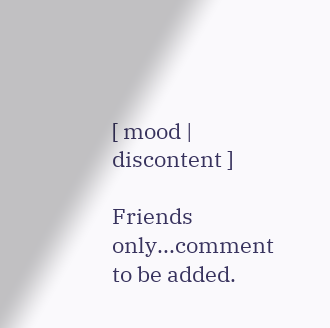[ mood | discontent ]

Friends only...comment to be added.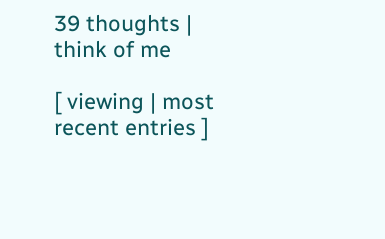39 thoughts | think of me

[ viewing | most recent entries ]